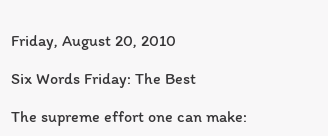Friday, August 20, 2010

Six Words Friday: The Best

The supreme effort one can make: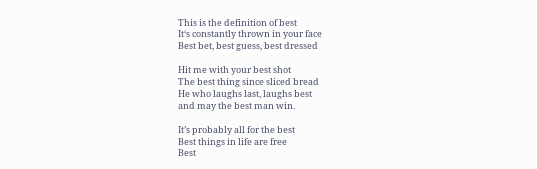This is the definition of best
It‘s constantly thrown in your face
Best bet, best guess, best dressed

Hit me with your best shot
The best thing since sliced bread
He who laughs last, laughs best
and may the best man win.

It’s probably all for the best
Best things in life are free
Best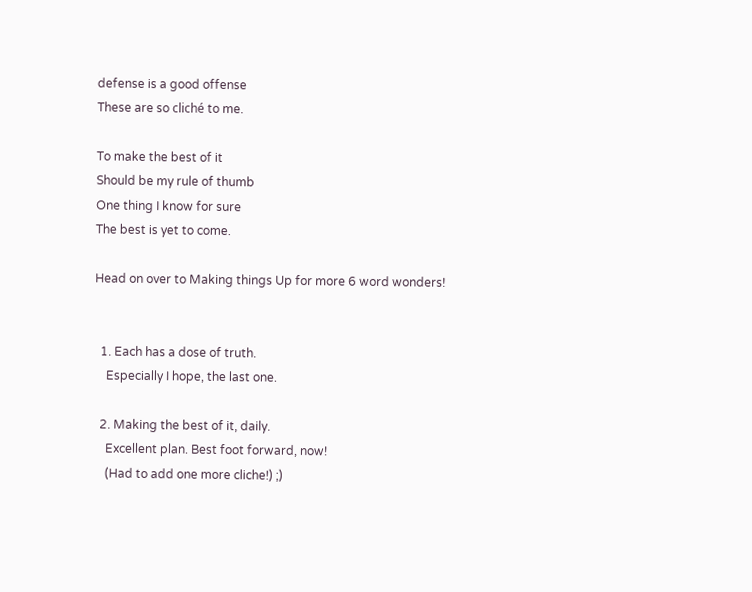defense is a good offense
These are so cliché to me.

To make the best of it
Should be my rule of thumb
One thing I know for sure
The best is yet to come.

Head on over to Making things Up for more 6 word wonders!


  1. Each has a dose of truth.
    Especially I hope, the last one.

  2. Making the best of it, daily.
    Excellent plan. Best foot forward, now!
    (Had to add one more cliche!) ;)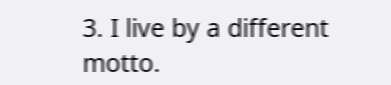3. I live by a different motto.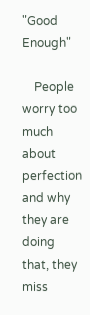"Good Enough"

    People worry too much about perfection and why they are doing that, they miss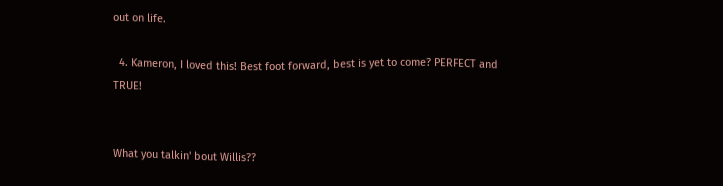out on life.

  4. Kameron, I loved this! Best foot forward, best is yet to come? PERFECT and TRUE!


What you talkin' bout Willis??